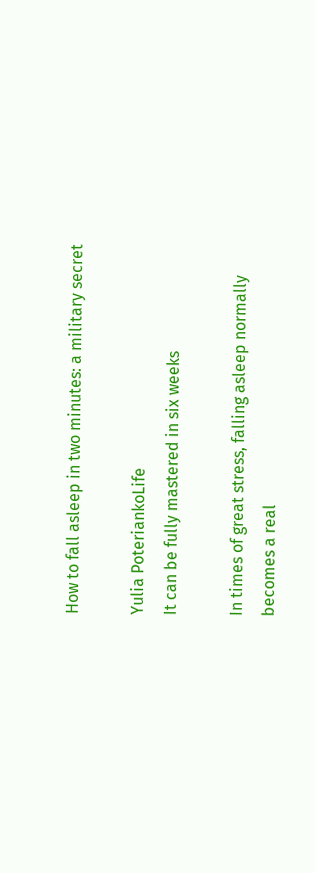How to fall asleep in two minutes: a military secret

Yulia PoteriankoLife
It can be fully mastered in six weeks

In times of great stress, falling asleep normally becomes a real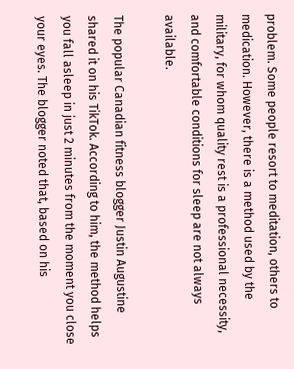problem. Some people resort to meditation, others to medication. However, there is a method used by the military, for whom quality rest is a professional necessity, and comfortable conditions for sleep are not always available.

The popular Canadian fitness blogger Justin Augustine shared it on his TikTok. According to him, the method helps you fall asleep in just 2 minutes from the moment you close your eyes. The blogger noted that, based on his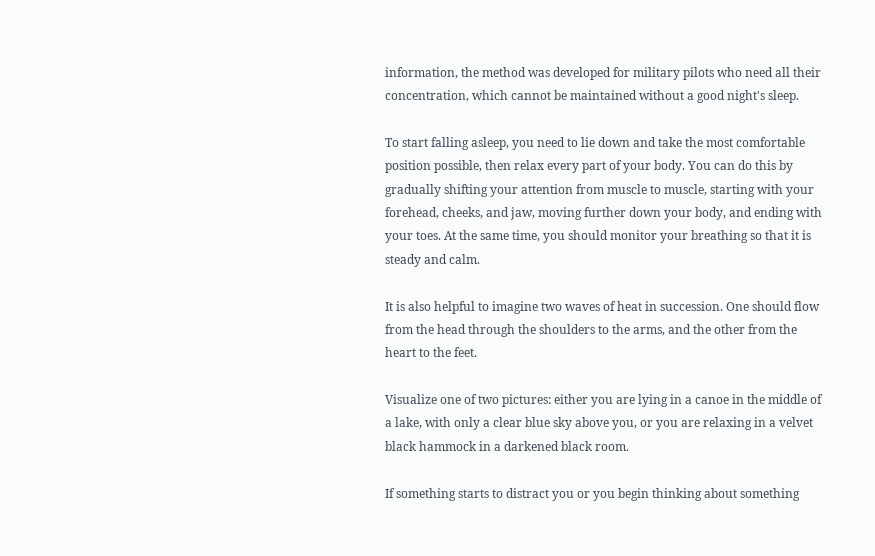information, the method was developed for military pilots who need all their concentration, which cannot be maintained without a good night's sleep.

To start falling asleep, you need to lie down and take the most comfortable position possible, then relax every part of your body. You can do this by gradually shifting your attention from muscle to muscle, starting with your forehead, cheeks, and jaw, moving further down your body, and ending with your toes. At the same time, you should monitor your breathing so that it is steady and calm.

It is also helpful to imagine two waves of heat in succession. One should flow from the head through the shoulders to the arms, and the other from the heart to the feet.

Visualize one of two pictures: either you are lying in a canoe in the middle of a lake, with only a clear blue sky above you, or you are relaxing in a velvet black hammock in a darkened black room.

If something starts to distract you or you begin thinking about something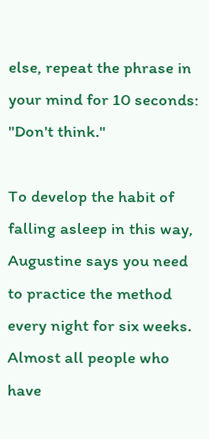else, repeat the phrase in your mind for 10 seconds: "Don't think."

To develop the habit of falling asleep in this way, Augustine says you need to practice the method every night for six weeks. Almost all people who have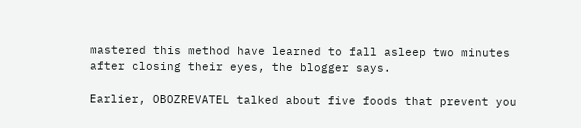mastered this method have learned to fall asleep two minutes after closing their eyes, the blogger says.

Earlier, OBOZREVATEL talked about five foods that prevent you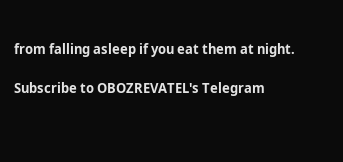from falling asleep if you eat them at night.

Subscribe to OBOZREVATEL's Telegram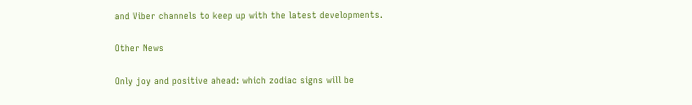and Viber channels to keep up with the latest developments.

Other News

Only joy and positive ahead: which zodiac signs will be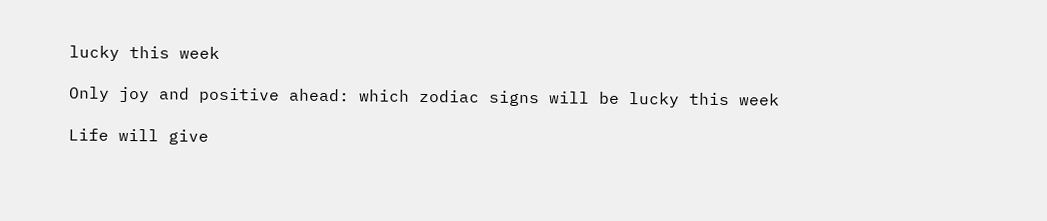lucky this week

Only joy and positive ahead: which zodiac signs will be lucky this week

Life will give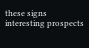these signs interesting prospects